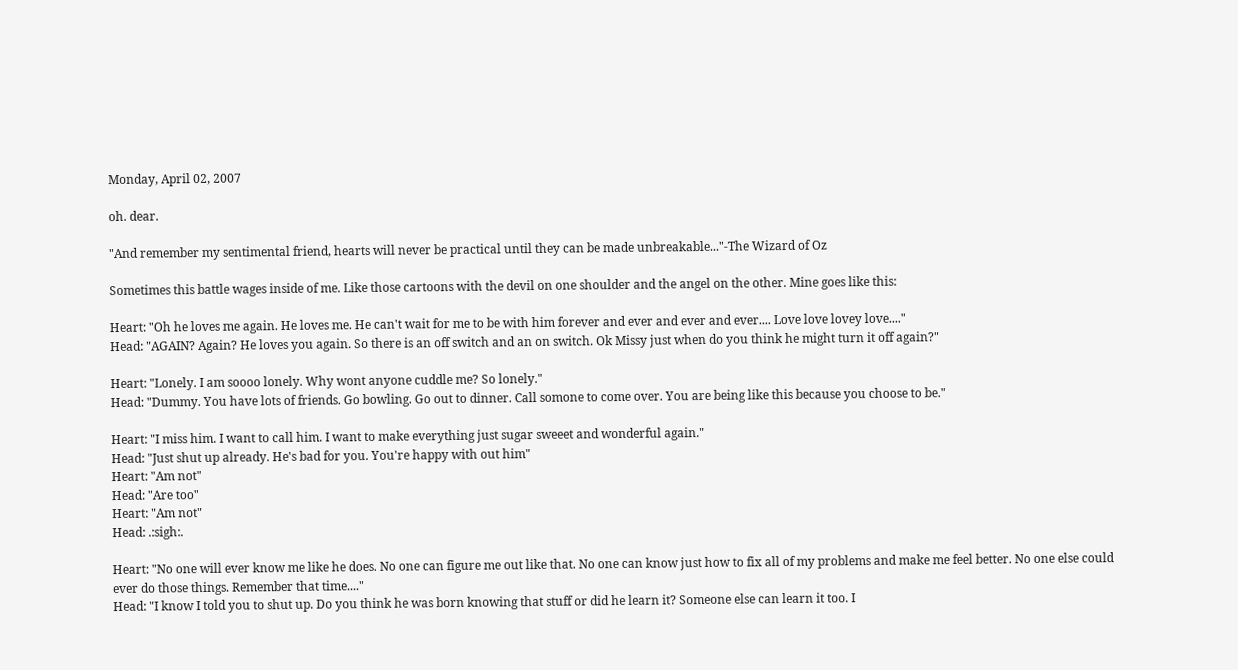Monday, April 02, 2007

oh. dear.

"And remember my sentimental friend, hearts will never be practical until they can be made unbreakable..."-The Wizard of Oz

Sometimes this battle wages inside of me. Like those cartoons with the devil on one shoulder and the angel on the other. Mine goes like this:

Heart: "Oh he loves me again. He loves me. He can't wait for me to be with him forever and ever and ever and ever.... Love love lovey love...."
Head: "AGAIN? Again? He loves you again. So there is an off switch and an on switch. Ok Missy just when do you think he might turn it off again?"

Heart: "Lonely. I am soooo lonely. Why wont anyone cuddle me? So lonely."
Head: "Dummy. You have lots of friends. Go bowling. Go out to dinner. Call somone to come over. You are being like this because you choose to be."

Heart: "I miss him. I want to call him. I want to make everything just sugar sweeet and wonderful again."
Head: "Just shut up already. He's bad for you. You're happy with out him"
Heart: "Am not"
Head: "Are too"
Heart: "Am not"
Head: .:sigh:.

Heart: "No one will ever know me like he does. No one can figure me out like that. No one can know just how to fix all of my problems and make me feel better. No one else could ever do those things. Remember that time...."
Head: "I know I told you to shut up. Do you think he was born knowing that stuff or did he learn it? Someone else can learn it too. I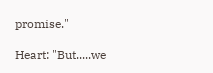promise."

Heart: "But.....we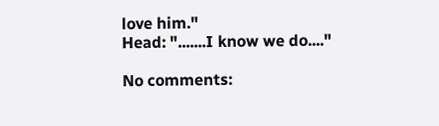love him."
Head: ".......I know we do...."

No comments: